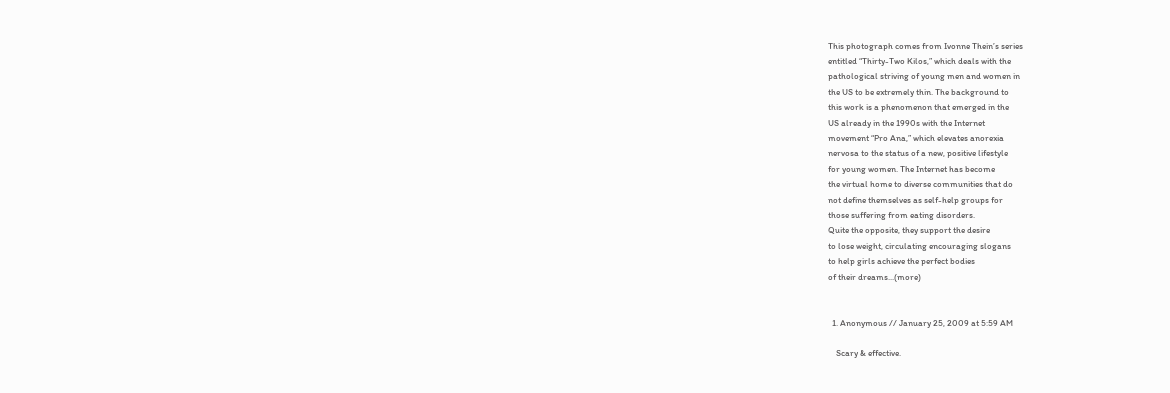This photograph comes from Ivonne Thein’s series
entitled “Thirty-Two Kilos,” which deals with the
pathological striving of young men and women in
the US to be extremely thin. The background to
this work is a phenomenon that emerged in the
US already in the 1990s with the Internet
movement “Pro Ana,” which elevates anorexia
nervosa to the status of a new, positive lifestyle
for young women. The Internet has become
the virtual home to diverse communities that do
not define themselves as self-help groups for
those suffering from eating disorders.
Quite the opposite, they support the desire
to lose weight, circulating encouraging slogans
to help girls achieve the perfect bodies
of their dreams...(more)


  1. Anonymous // January 25, 2009 at 5:59 AM

    Scary & effective.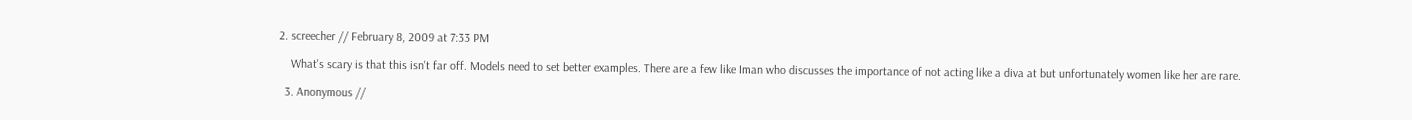2. screecher // February 8, 2009 at 7:33 PM

    What's scary is that this isn't far off. Models need to set better examples. There are a few like Iman who discusses the importance of not acting like a diva at but unfortunately women like her are rare.

  3. Anonymous //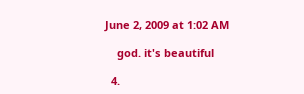June 2, 2009 at 1:02 AM

    god. it's beautiful

  4.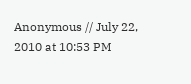Anonymous // July 22, 2010 at 10:53 PM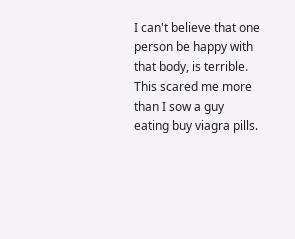I can't believe that one person be happy with that body, is terrible. This scared me more than I sow a guy eating buy viagra pills.